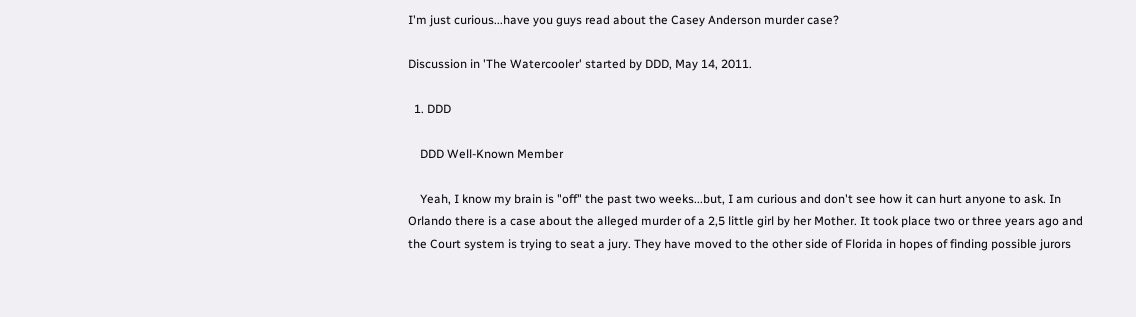I'm just curious...have you guys read about the Casey Anderson murder case?

Discussion in 'The Watercooler' started by DDD, May 14, 2011.

  1. DDD

    DDD Well-Known Member

    Yeah, I know my brain is "off" the past two weeks...but, I am curious and don't see how it can hurt anyone to ask. In Orlando there is a case about the alleged murder of a 2,5 little girl by her Mother. It took place two or three years ago and the Court system is trying to seat a jury. They have moved to the other side of Florida in hopes of finding possible jurors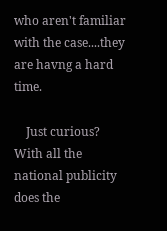who aren't familiar with the case....they are havng a hard time.

    Just curious? With all the national publicity does the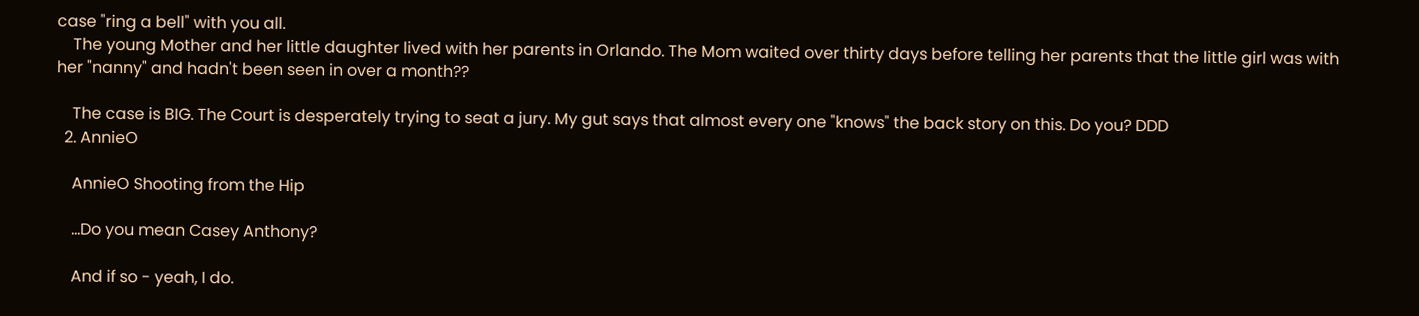case "ring a bell" with you all.
    The young Mother and her little daughter lived with her parents in Orlando. The Mom waited over thirty days before telling her parents that the little girl was with her "nanny" and hadn't been seen in over a month??

    The case is BIG. The Court is desperately trying to seat a jury. My gut says that almost every one "knows" the back story on this. Do you? DDD
  2. AnnieO

    AnnieO Shooting from the Hip

    ...Do you mean Casey Anthony?

    And if so - yeah, I do.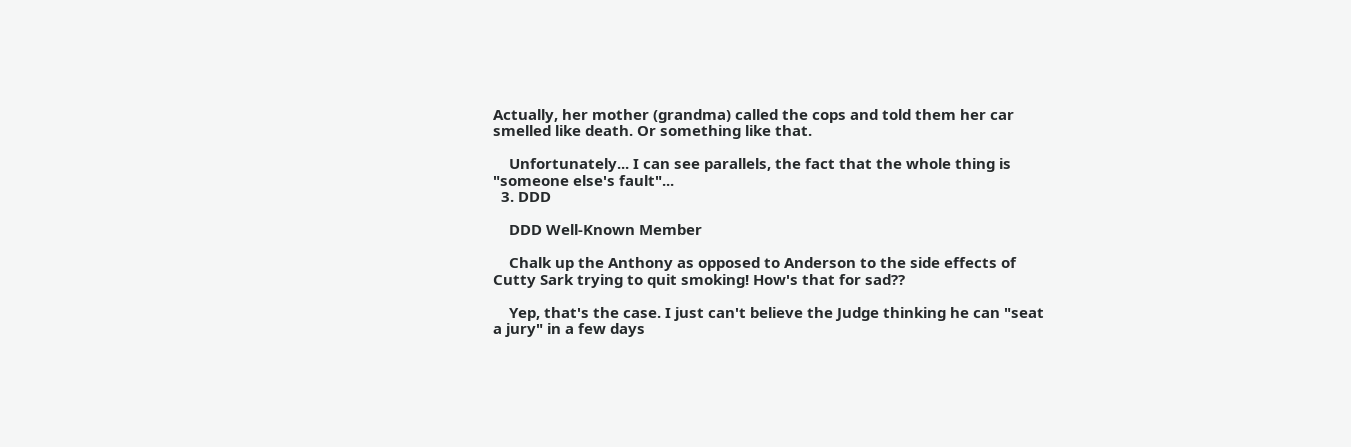Actually, her mother (grandma) called the cops and told them her car smelled like death. Or something like that.

    Unfortunately... I can see parallels, the fact that the whole thing is "someone else's fault"...
  3. DDD

    DDD Well-Known Member

    Chalk up the Anthony as opposed to Anderson to the side effects of Cutty Sark trying to quit smoking! How's that for sad??

    Yep, that's the case. I just can't believe the Judge thinking he can "seat a jury" in a few days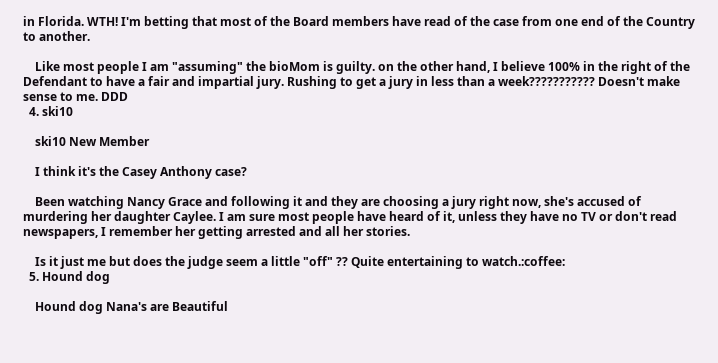in Florida. WTH! I'm betting that most of the Board members have read of the case from one end of the Country to another.

    Like most people I am "assuming" the bioMom is guilty. on the other hand, I believe 100% in the right of the Defendant to have a fair and impartial jury. Rushing to get a jury in less than a week??????????? Doesn't make sense to me. DDD
  4. ski10

    ski10 New Member

    I think it's the Casey Anthony case?

    Been watching Nancy Grace and following it and they are choosing a jury right now, she's accused of murdering her daughter Caylee. I am sure most people have heard of it, unless they have no TV or don't read newspapers, I remember her getting arrested and all her stories.

    Is it just me but does the judge seem a little "off" ?? Quite entertaining to watch.:coffee:
  5. Hound dog

    Hound dog Nana's are Beautiful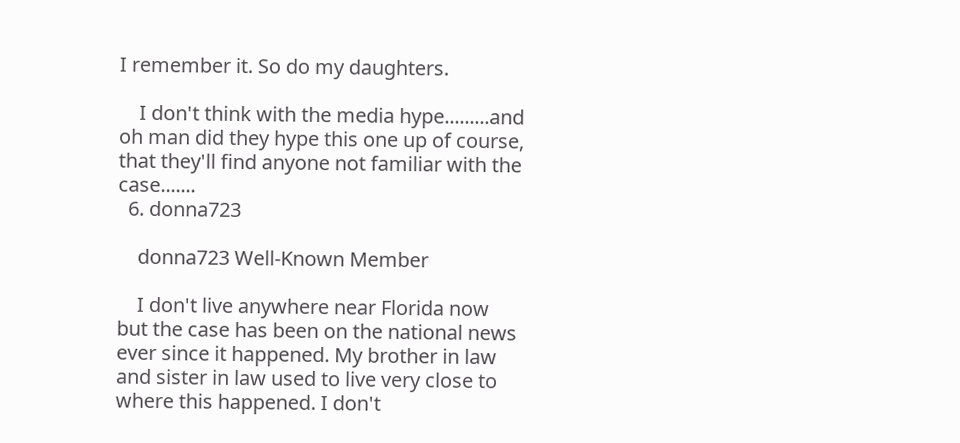I remember it. So do my daughters.

    I don't think with the media hype.........and oh man did they hype this one up of course, that they'll find anyone not familiar with the case.......
  6. donna723

    donna723 Well-Known Member

    I don't live anywhere near Florida now but the case has been on the national news ever since it happened. My brother in law and sister in law used to live very close to where this happened. I don't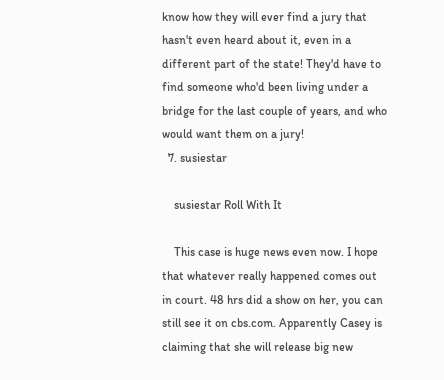know how they will ever find a jury that hasn't even heard about it, even in a different part of the state! They'd have to find someone who'd been living under a bridge for the last couple of years, and who would want them on a jury!
  7. susiestar

    susiestar Roll With It

    This case is huge news even now. I hope that whatever really happened comes out in court. 48 hrs did a show on her, you can still see it on cbs.com. Apparently Casey is claiming that she will release big new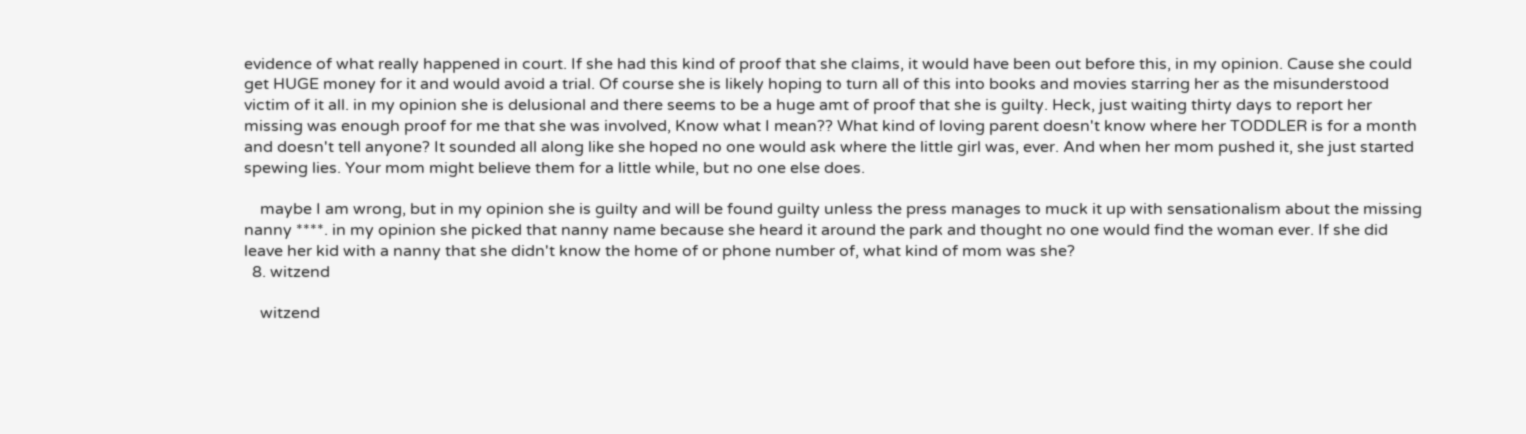evidence of what really happened in court. If she had this kind of proof that she claims, it would have been out before this, in my opinion. Cause she could get HUGE money for it and would avoid a trial. Of course she is likely hoping to turn all of this into books and movies starring her as the misunderstood victim of it all. in my opinion she is delusional and there seems to be a huge amt of proof that she is guilty. Heck, just waiting thirty days to report her missing was enough proof for me that she was involved, Know what I mean?? What kind of loving parent doesn't know where her TODDLER is for a month and doesn't tell anyone? It sounded all along like she hoped no one would ask where the little girl was, ever. And when her mom pushed it, she just started spewing lies. Your mom might believe them for a little while, but no one else does.

    maybe I am wrong, but in my opinion she is guilty and will be found guilty unless the press manages to muck it up with sensationalism about the missing nanny ****. in my opinion she picked that nanny name because she heard it around the park and thought no one would find the woman ever. If she did leave her kid with a nanny that she didn't know the home of or phone number of, what kind of mom was she?
  8. witzend

    witzend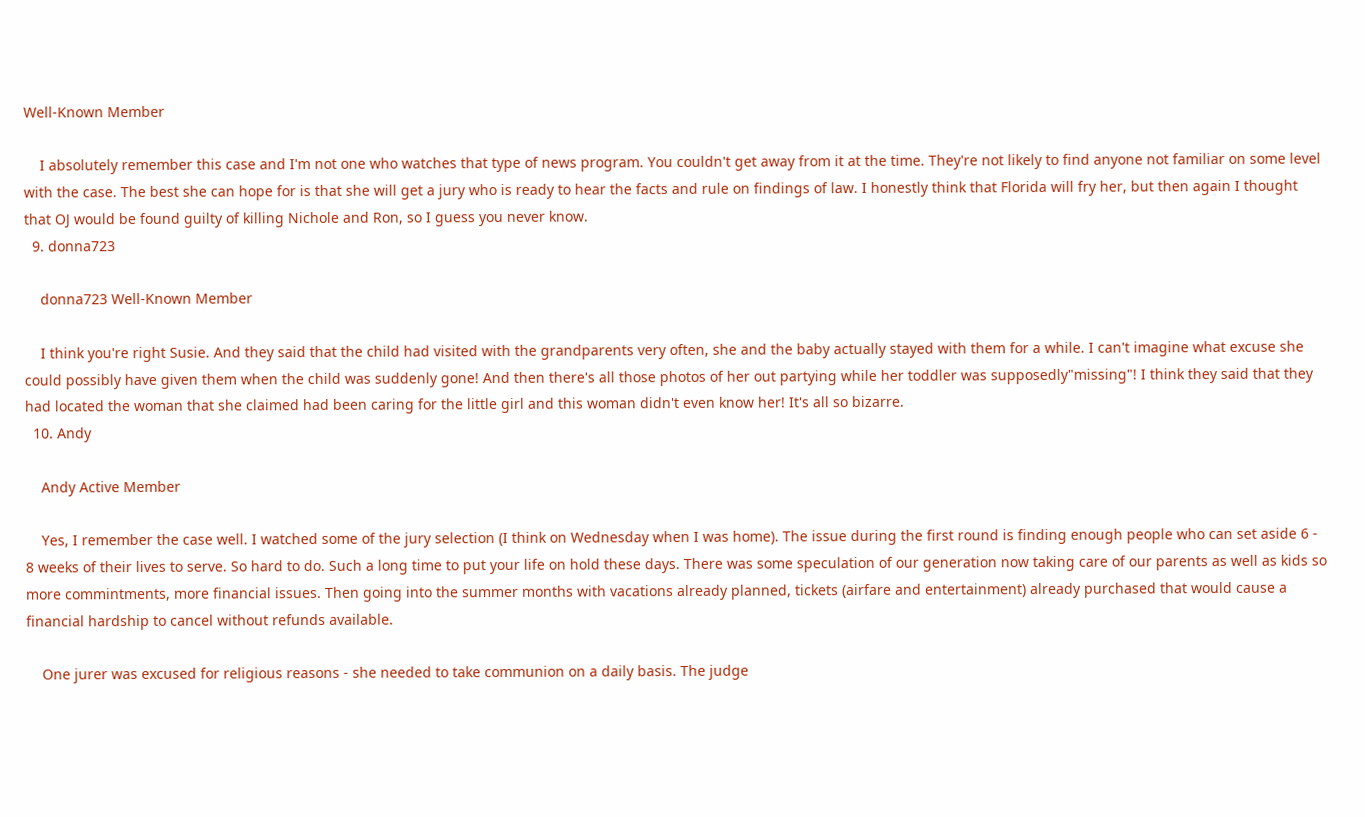Well-Known Member

    I absolutely remember this case and I'm not one who watches that type of news program. You couldn't get away from it at the time. They're not likely to find anyone not familiar on some level with the case. The best she can hope for is that she will get a jury who is ready to hear the facts and rule on findings of law. I honestly think that Florida will fry her, but then again I thought that OJ would be found guilty of killing Nichole and Ron, so I guess you never know.
  9. donna723

    donna723 Well-Known Member

    I think you're right Susie. And they said that the child had visited with the grandparents very often, she and the baby actually stayed with them for a while. I can't imagine what excuse she could possibly have given them when the child was suddenly gone! And then there's all those photos of her out partying while her toddler was supposedly"missing"! I think they said that they had located the woman that she claimed had been caring for the little girl and this woman didn't even know her! It's all so bizarre.
  10. Andy

    Andy Active Member

    Yes, I remember the case well. I watched some of the jury selection (I think on Wednesday when I was home). The issue during the first round is finding enough people who can set aside 6 - 8 weeks of their lives to serve. So hard to do. Such a long time to put your life on hold these days. There was some speculation of our generation now taking care of our parents as well as kids so more commintments, more financial issues. Then going into the summer months with vacations already planned, tickets (airfare and entertainment) already purchased that would cause a financial hardship to cancel without refunds available.

    One jurer was excused for religious reasons - she needed to take communion on a daily basis. The judge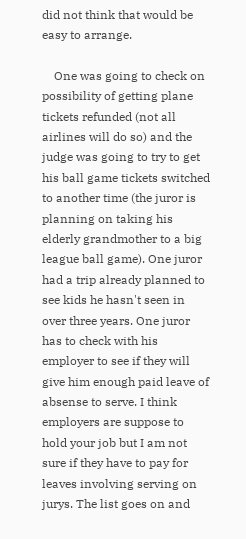did not think that would be easy to arrange.

    One was going to check on possibility of getting plane tickets refunded (not all airlines will do so) and the judge was going to try to get his ball game tickets switched to another time (the juror is planning on taking his elderly grandmother to a big league ball game). One juror had a trip already planned to see kids he hasn't seen in over three years. One juror has to check with his employer to see if they will give him enough paid leave of absense to serve. I think employers are suppose to hold your job but I am not sure if they have to pay for leaves involving serving on jurys. The list goes on and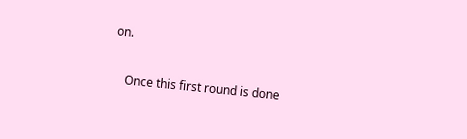on.

    Once this first round is done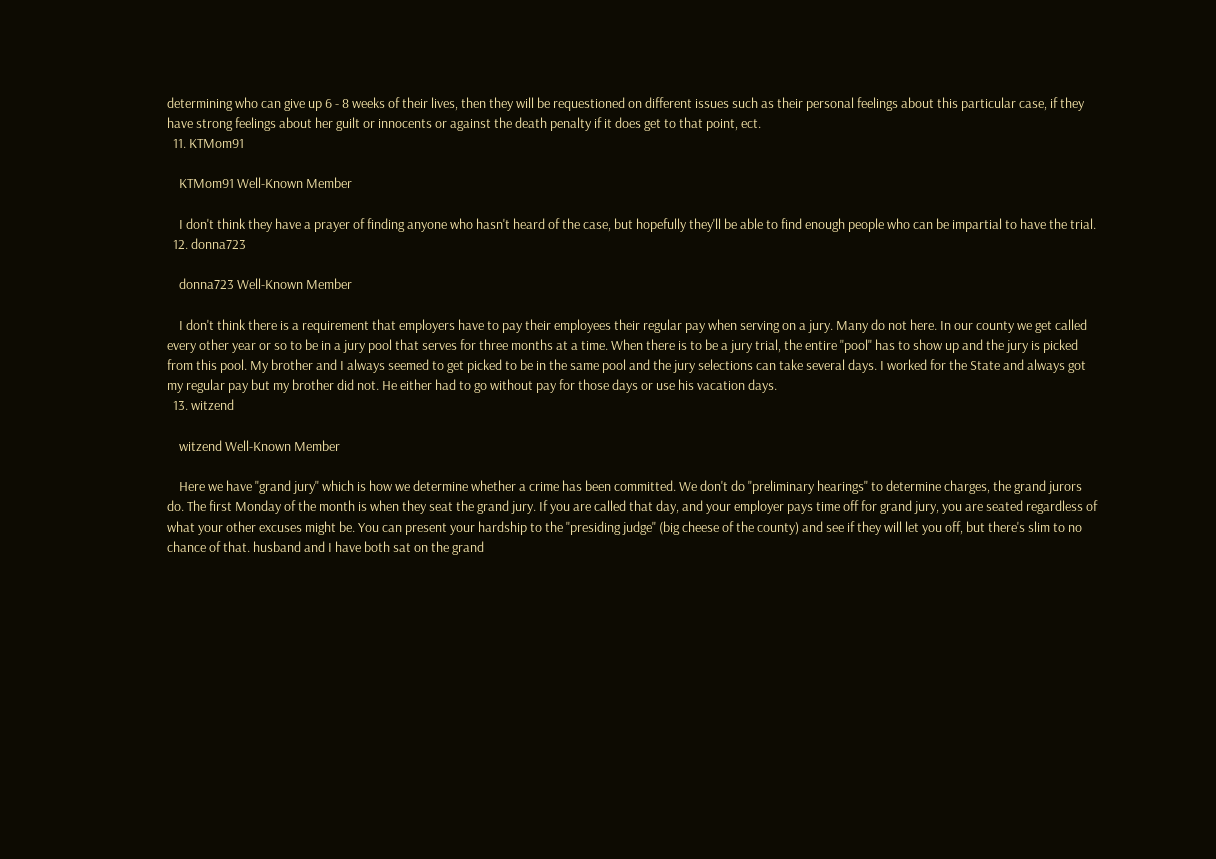determining who can give up 6 - 8 weeks of their lives, then they will be requestioned on different issues such as their personal feelings about this particular case, if they have strong feelings about her guilt or innocents or against the death penalty if it does get to that point, ect.
  11. KTMom91

    KTMom91 Well-Known Member

    I don't think they have a prayer of finding anyone who hasn't heard of the case, but hopefully they'll be able to find enough people who can be impartial to have the trial.
  12. donna723

    donna723 Well-Known Member

    I don't think there is a requirement that employers have to pay their employees their regular pay when serving on a jury. Many do not here. In our county we get called every other year or so to be in a jury pool that serves for three months at a time. When there is to be a jury trial, the entire "pool" has to show up and the jury is picked from this pool. My brother and I always seemed to get picked to be in the same pool and the jury selections can take several days. I worked for the State and always got my regular pay but my brother did not. He either had to go without pay for those days or use his vacation days.
  13. witzend

    witzend Well-Known Member

    Here we have "grand jury" which is how we determine whether a crime has been committed. We don't do "preliminary hearings" to determine charges, the grand jurors do. The first Monday of the month is when they seat the grand jury. If you are called that day, and your employer pays time off for grand jury, you are seated regardless of what your other excuses might be. You can present your hardship to the "presiding judge" (big cheese of the county) and see if they will let you off, but there's slim to no chance of that. husband and I have both sat on the grand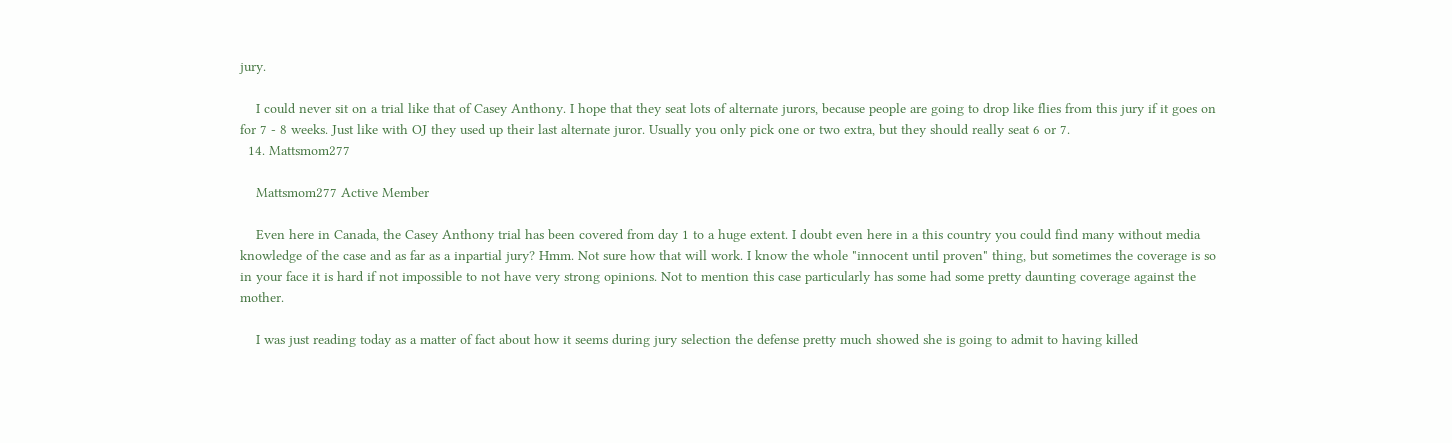jury.

    I could never sit on a trial like that of Casey Anthony. I hope that they seat lots of alternate jurors, because people are going to drop like flies from this jury if it goes on for 7 - 8 weeks. Just like with OJ they used up their last alternate juror. Usually you only pick one or two extra, but they should really seat 6 or 7.
  14. Mattsmom277

    Mattsmom277 Active Member

    Even here in Canada, the Casey Anthony trial has been covered from day 1 to a huge extent. I doubt even here in a this country you could find many without media knowledge of the case and as far as a inpartial jury? Hmm. Not sure how that will work. I know the whole "innocent until proven" thing, but sometimes the coverage is so in your face it is hard if not impossible to not have very strong opinions. Not to mention this case particularly has some had some pretty daunting coverage against the mother.

    I was just reading today as a matter of fact about how it seems during jury selection the defense pretty much showed she is going to admit to having killed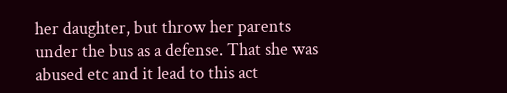her daughter, but throw her parents under the bus as a defense. That she was abused etc and it lead to this act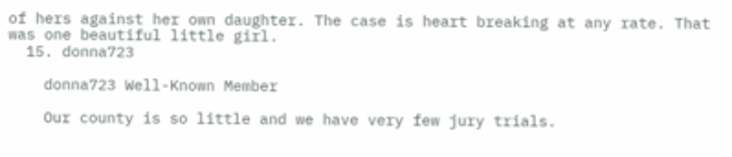of hers against her own daughter. The case is heart breaking at any rate. That was one beautiful little girl.
  15. donna723

    donna723 Well-Known Member

    Our county is so little and we have very few jury trials.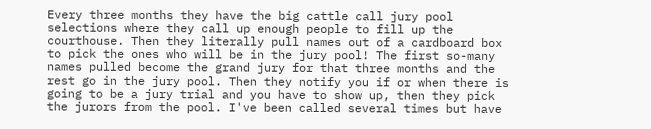Every three months they have the big cattle call jury pool selections where they call up enough people to fill up the courthouse. Then they literally pull names out of a cardboard box to pick the ones who will be in the jury pool! The first so-many names pulled become the grand jury for that three months and the rest go in the jury pool. Then they notify you if or when there is going to be a jury trial and you have to show up, then they pick the jurors from the pool. I've been called several times but have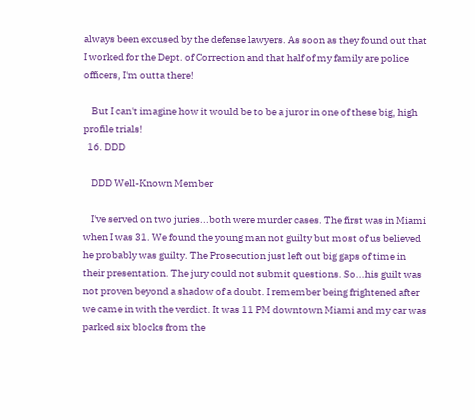always been excused by the defense lawyers. As soon as they found out that I worked for the Dept. of Correction and that half of my family are police officers, I'm outta there!

    But I can't imagine how it would be to be a juror in one of these big, high profile trials!
  16. DDD

    DDD Well-Known Member

    I've served on two juries...both were murder cases. The first was in Miami when I was 31. We found the young man not guilty but most of us believed he probably was guilty. The Prosecution just left out big gaps of time in their presentation. The jury could not submit questions. So...his guilt was not proven beyond a shadow of a doubt. I remember being frightened after we came in with the verdict. It was 11 PM downtown Miami and my car was parked six blocks from the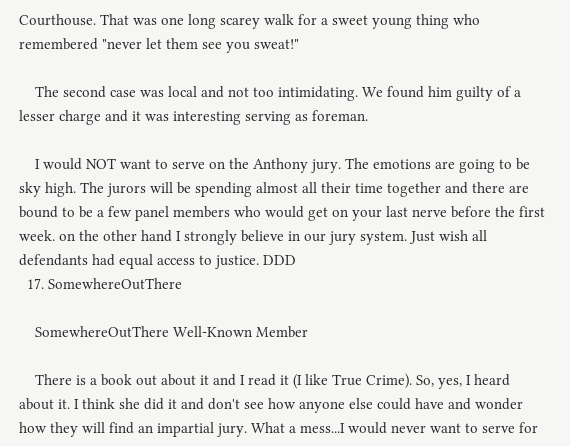Courthouse. That was one long scarey walk for a sweet young thing who remembered "never let them see you sweat!"

    The second case was local and not too intimidating. We found him guilty of a lesser charge and it was interesting serving as foreman.

    I would NOT want to serve on the Anthony jury. The emotions are going to be sky high. The jurors will be spending almost all their time together and there are bound to be a few panel members who would get on your last nerve before the first week. on the other hand I strongly believe in our jury system. Just wish all defendants had equal access to justice. DDD
  17. SomewhereOutThere

    SomewhereOutThere Well-Known Member

    There is a book out about it and I read it (I like True Crime). So, yes, I heard about it. I think she did it and don't see how anyone else could have and wonder how they will find an impartial jury. What a mess...I would never want to serve for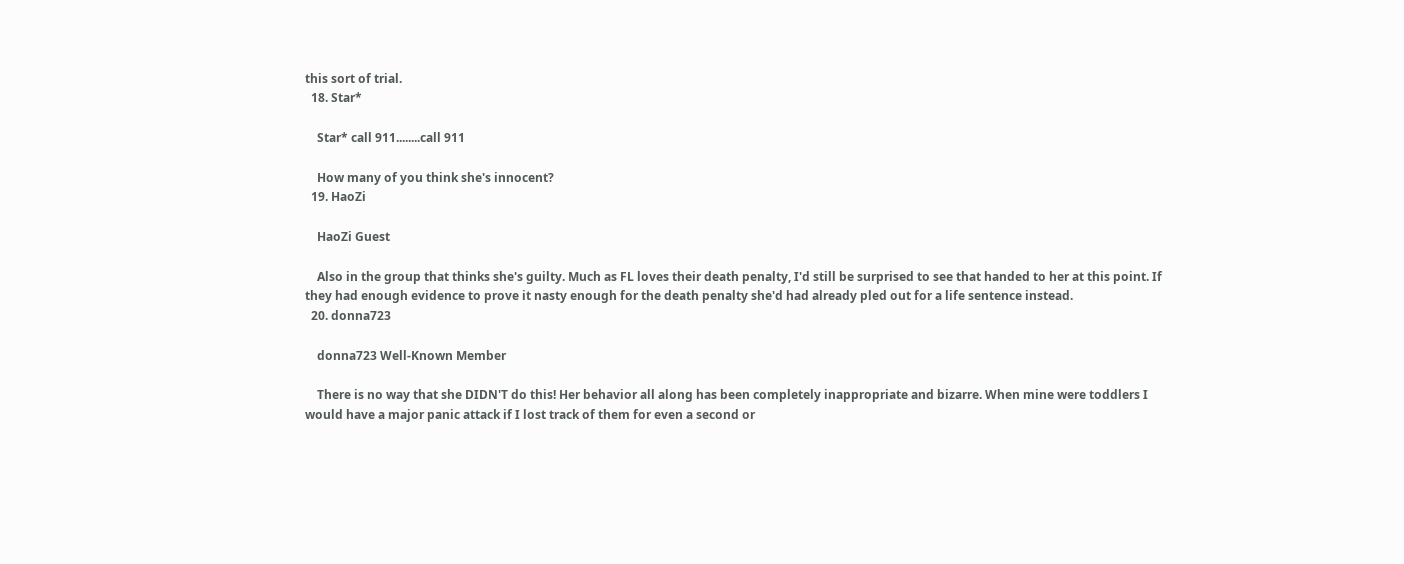this sort of trial.
  18. Star*

    Star* call 911........call 911

    How many of you think she's innocent?
  19. HaoZi

    HaoZi Guest

    Also in the group that thinks she's guilty. Much as FL loves their death penalty, I'd still be surprised to see that handed to her at this point. If they had enough evidence to prove it nasty enough for the death penalty she'd had already pled out for a life sentence instead.
  20. donna723

    donna723 Well-Known Member

    There is no way that she DIDN'T do this! Her behavior all along has been completely inappropriate and bizarre. When mine were toddlers I would have a major panic attack if I lost track of them for even a second or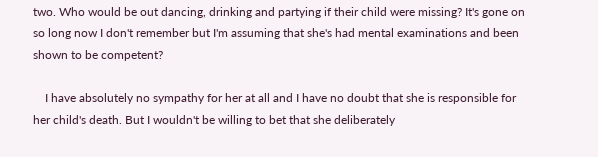two. Who would be out dancing, drinking and partying if their child were missing? It's gone on so long now I don't remember but I'm assuming that she's had mental examinations and been shown to be competent?

    I have absolutely no sympathy for her at all and I have no doubt that she is responsible for her child's death. But I wouldn't be willing to bet that she deliberately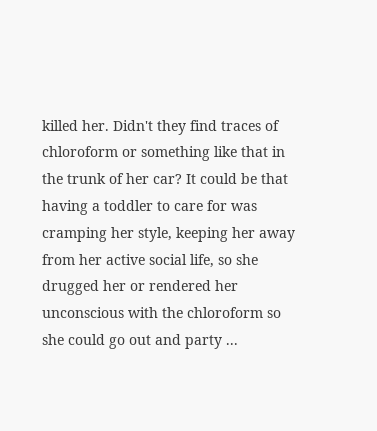killed her. Didn't they find traces of chloroform or something like that in the trunk of her car? It could be that having a toddler to care for was cramping her style, keeping her away from her active social life, so she drugged her or rendered her unconscious with the chloroform so she could go out and party ...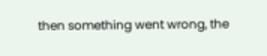then something went wrong, the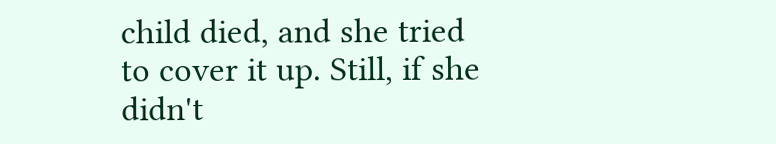child died, and she tried to cover it up. Still, if she didn't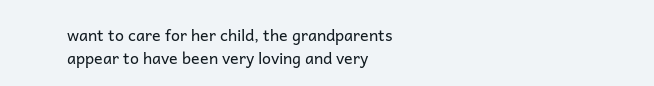want to care for her child, the grandparents appear to have been very loving and very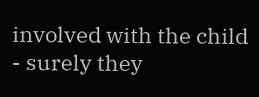involved with the child - surely they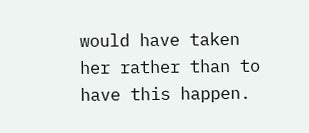would have taken her rather than to have this happen.